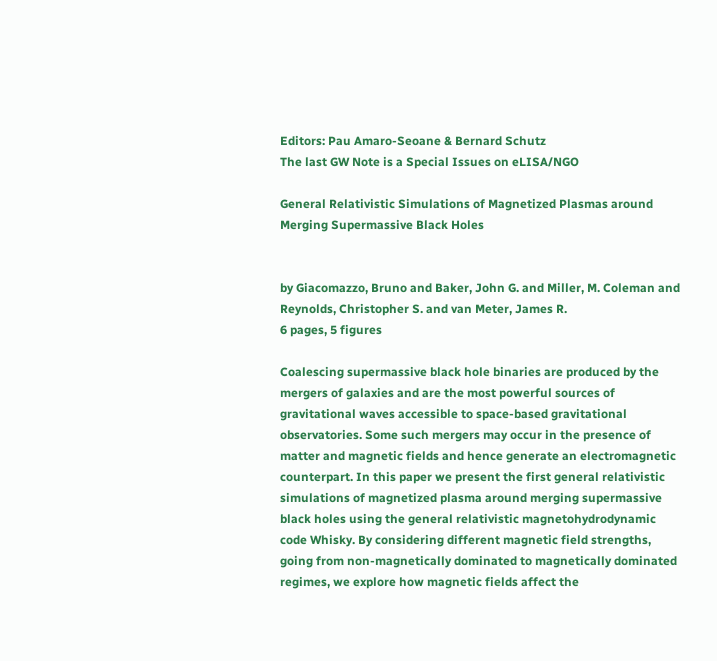Editors: Pau Amaro-Seoane & Bernard Schutz
The last GW Note is a Special Issues on eLISA/NGO

General Relativistic Simulations of Magnetized Plasmas around Merging Supermassive Black Holes


by Giacomazzo, Bruno and Baker, John G. and Miller, M. Coleman and Reynolds, Christopher S. and van Meter, James R.
6 pages, 5 figures

Coalescing supermassive black hole binaries are produced by the mergers of galaxies and are the most powerful sources of gravitational waves accessible to space-based gravitational observatories. Some such mergers may occur in the presence of matter and magnetic fields and hence generate an electromagnetic counterpart. In this paper we present the first general relativistic simulations of magnetized plasma around merging supermassive black holes using the general relativistic magnetohydrodynamic code Whisky. By considering different magnetic field strengths, going from non-magnetically dominated to magnetically dominated regimes, we explore how magnetic fields affect the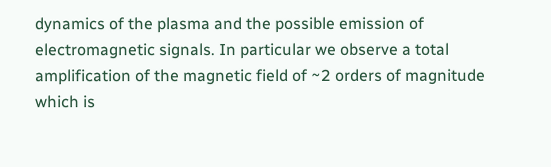dynamics of the plasma and the possible emission of electromagnetic signals. In particular we observe a total amplification of the magnetic field of ~2 orders of magnitude which is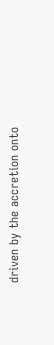driven by the accretion onto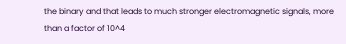the binary and that leads to much stronger electromagnetic signals, more than a factor of 10^4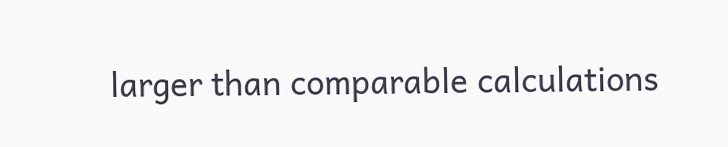larger than comparable calculations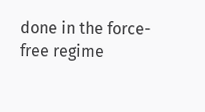done in the force-free regime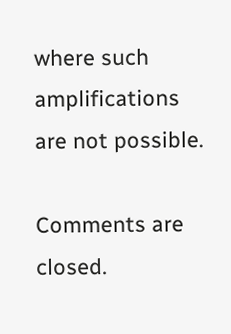where such amplifications are not possible.

Comments are closed.